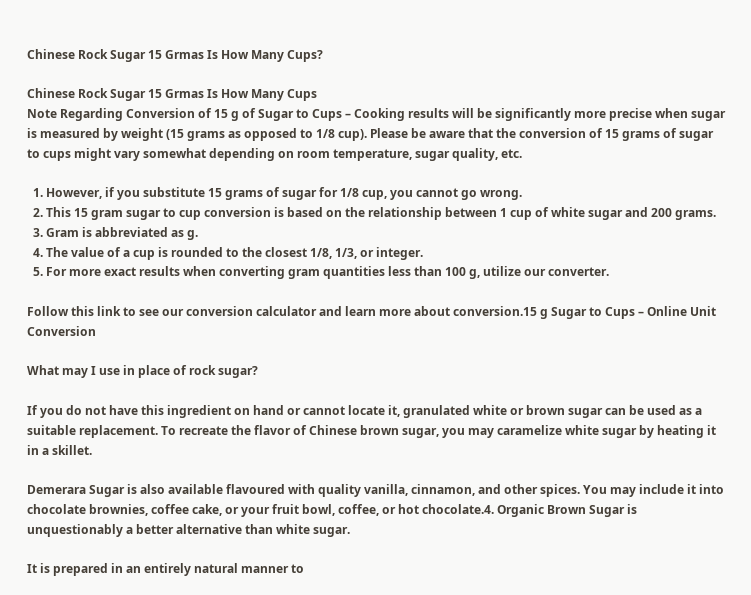Chinese Rock Sugar 15 Grmas Is How Many Cups?

Chinese Rock Sugar 15 Grmas Is How Many Cups
Note Regarding Conversion of 15 g of Sugar to Cups – Cooking results will be significantly more precise when sugar is measured by weight (15 grams as opposed to 1/8 cup). Please be aware that the conversion of 15 grams of sugar to cups might vary somewhat depending on room temperature, sugar quality, etc.

  1. However, if you substitute 15 grams of sugar for 1/8 cup, you cannot go wrong.
  2. This 15 gram sugar to cup conversion is based on the relationship between 1 cup of white sugar and 200 grams.
  3. Gram is abbreviated as g.
  4. The value of a cup is rounded to the closest 1/8, 1/3, or integer.
  5. For more exact results when converting gram quantities less than 100 g, utilize our converter.

Follow this link to see our conversion calculator and learn more about conversion.15 g Sugar to Cups – Online Unit Conversion

What may I use in place of rock sugar?

If you do not have this ingredient on hand or cannot locate it, granulated white or brown sugar can be used as a suitable replacement. To recreate the flavor of Chinese brown sugar, you may caramelize white sugar by heating it in a skillet.

Demerara Sugar is also available flavoured with quality vanilla, cinnamon, and other spices. You may include it into chocolate brownies, coffee cake, or your fruit bowl, coffee, or hot chocolate.4. Organic Brown Sugar is unquestionably a better alternative than white sugar.

It is prepared in an entirely natural manner to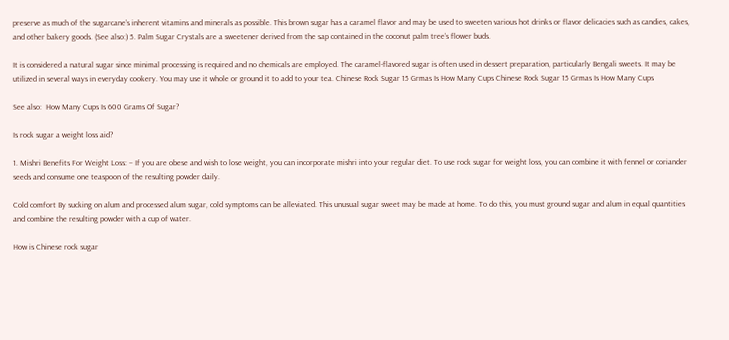preserve as much of the sugarcane’s inherent vitamins and minerals as possible. This brown sugar has a caramel flavor and may be used to sweeten various hot drinks or flavor delicacies such as candies, cakes, and other bakery goods. (See also:) 5. Palm Sugar Crystals are a sweetener derived from the sap contained in the coconut palm tree’s flower buds.

It is considered a natural sugar since minimal processing is required and no chemicals are employed. The caramel-flavored sugar is often used in dessert preparation, particularly Bengali sweets. It may be utilized in several ways in everyday cookery. You may use it whole or ground it to add to your tea. Chinese Rock Sugar 15 Grmas Is How Many Cups Chinese Rock Sugar 15 Grmas Is How Many Cups

See also:  How Many Cups Is 600 Grams Of Sugar?

Is rock sugar a weight loss aid?

1. Mishri Benefits For Weight Loss: – If you are obese and wish to lose weight, you can incorporate mishri into your regular diet. To use rock sugar for weight loss, you can combine it with fennel or coriander seeds and consume one teaspoon of the resulting powder daily.

Cold comfort By sucking on alum and processed alum sugar, cold symptoms can be alleviated. This unusual sugar sweet may be made at home. To do this, you must ground sugar and alum in equal quantities and combine the resulting powder with a cup of water.

How is Chinese rock sugar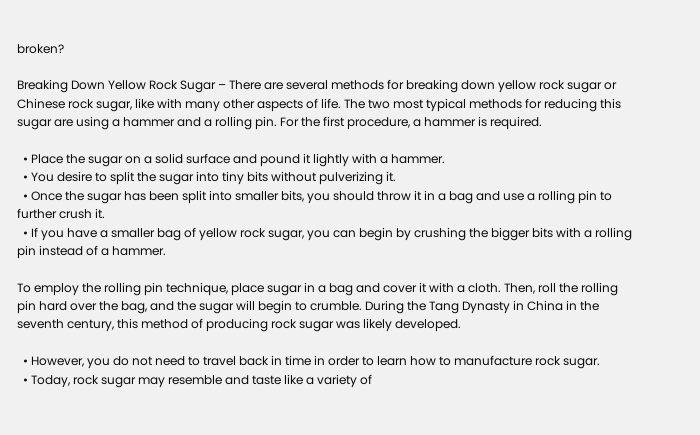broken?

Breaking Down Yellow Rock Sugar – There are several methods for breaking down yellow rock sugar or Chinese rock sugar, like with many other aspects of life. The two most typical methods for reducing this sugar are using a hammer and a rolling pin. For the first procedure, a hammer is required.

  • Place the sugar on a solid surface and pound it lightly with a hammer.
  • You desire to split the sugar into tiny bits without pulverizing it.
  • Once the sugar has been split into smaller bits, you should throw it in a bag and use a rolling pin to further crush it.
  • If you have a smaller bag of yellow rock sugar, you can begin by crushing the bigger bits with a rolling pin instead of a hammer.

To employ the rolling pin technique, place sugar in a bag and cover it with a cloth. Then, roll the rolling pin hard over the bag, and the sugar will begin to crumble. During the Tang Dynasty in China in the seventh century, this method of producing rock sugar was likely developed.

  • However, you do not need to travel back in time in order to learn how to manufacture rock sugar.
  • Today, rock sugar may resemble and taste like a variety of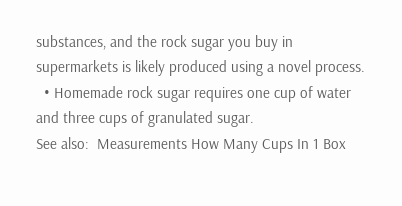substances, and the rock sugar you buy in supermarkets is likely produced using a novel process.
  • Homemade rock sugar requires one cup of water and three cups of granulated sugar.
See also:  Measurements How Many Cups In 1 Box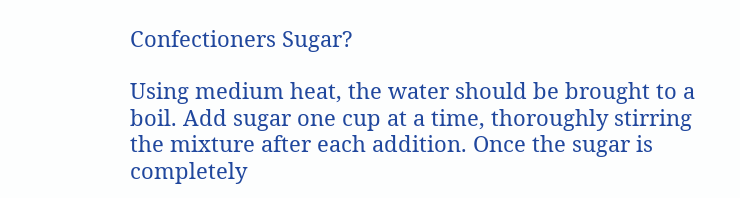Confectioners Sugar?

Using medium heat, the water should be brought to a boil. Add sugar one cup at a time, thoroughly stirring the mixture after each addition. Once the sugar is completely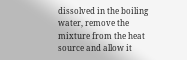dissolved in the boiling water, remove the mixture from the heat source and allow it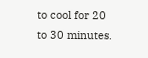to cool for 20 to 30 minutes.